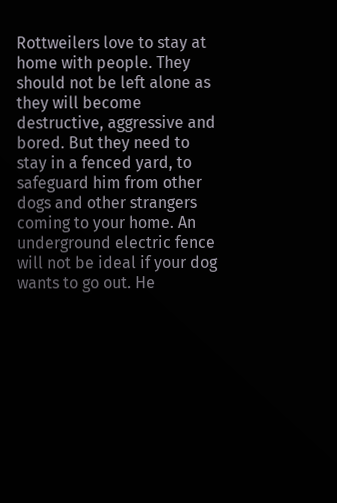Rottweilers love to stay at home with people. They should not be left alone as they will become destructive, aggressive and bored. But they need to stay in a fenced yard, to safeguard him from other dogs and other strangers coming to your home. An underground electric fence will not be ideal if your dog wants to go out. He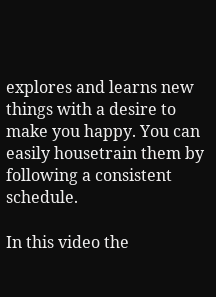explores and learns new things with a desire to make you happy. You can easily housetrain them by following a consistent schedule.

In this video the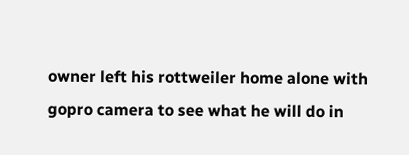owner left his rottweiler home alone with gopro camera to see what he will do in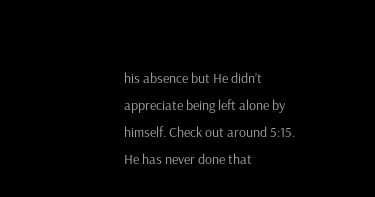his absence but He didn’t appreciate being left alone by himself. Check out around 5:15. He has never done that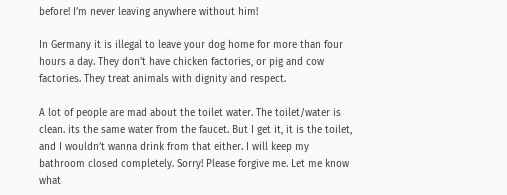before! I’m never leaving anywhere without him!

In Germany it is illegal to leave your dog home for more than four hours a day. They don’t have chicken factories, or pig and cow factories. They treat animals with dignity and respect.

A lot of people are mad about the toilet water. The toilet/water is clean. its the same water from the faucet. But I get it, it is the toilet, and I wouldn’t wanna drink from that either. I will keep my bathroom closed completely. Sorry! Please forgive me. Let me know what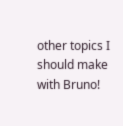other topics I should make with Bruno!